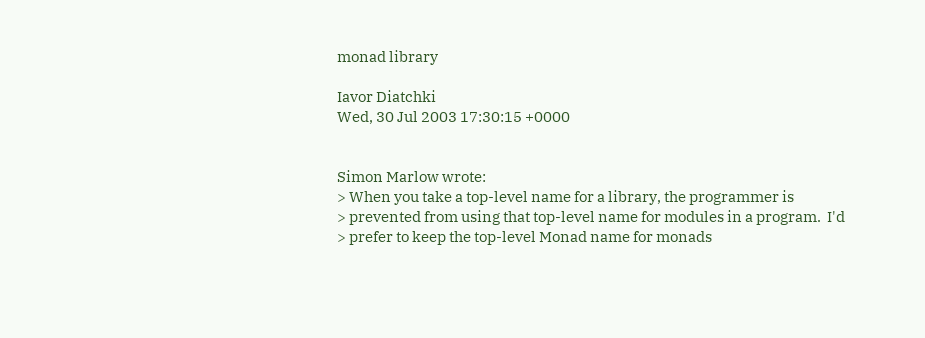monad library

Iavor Diatchki
Wed, 30 Jul 2003 17:30:15 +0000


Simon Marlow wrote:
> When you take a top-level name for a library, the programmer is
> prevented from using that top-level name for modules in a program.  I'd
> prefer to keep the top-level Monad name for monads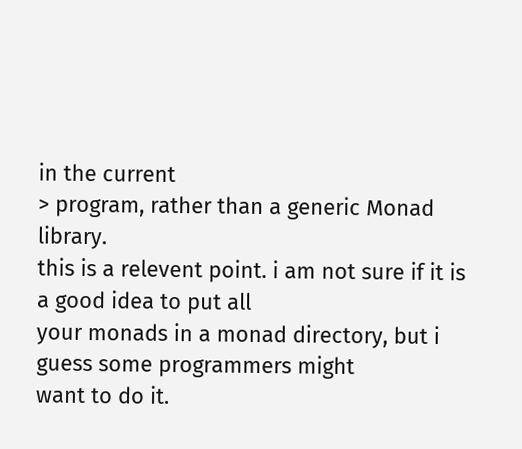in the current
> program, rather than a generic Monad library.
this is a relevent point. i am not sure if it is a good idea to put all
your monads in a monad directory, but i guess some programmers might
want to do it.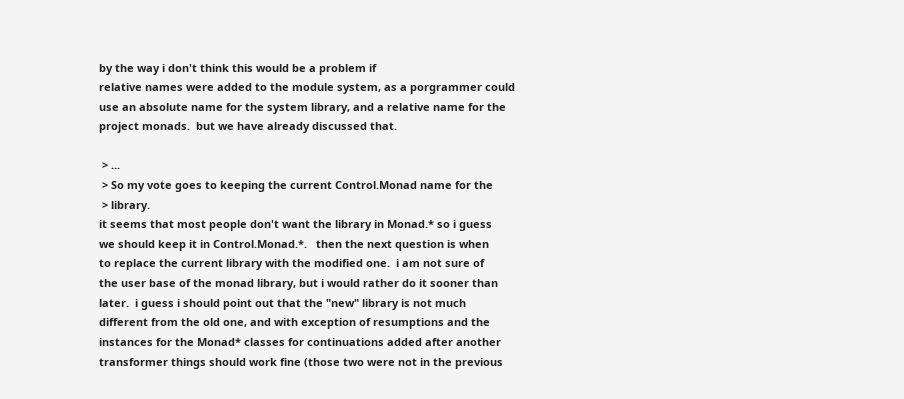by the way i don't think this would be a problem if
relative names were added to the module system, as a porgrammer could
use an absolute name for the system library, and a relative name for the
project monads.  but we have already discussed that.

 > ...
 > So my vote goes to keeping the current Control.Monad name for the
 > library.
it seems that most people don't want the library in Monad.* so i guess
we should keep it in Control.Monad.*.   then the next question is when
to replace the current library with the modified one.  i am not sure of
the user base of the monad library, but i would rather do it sooner than
later.  i guess i should point out that the "new" library is not much
different from the old one, and with exception of resumptions and the
instances for the Monad* classes for continuations added after another
transformer things should work fine (those two were not in the previous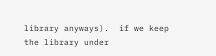library anyways).  if we keep the library under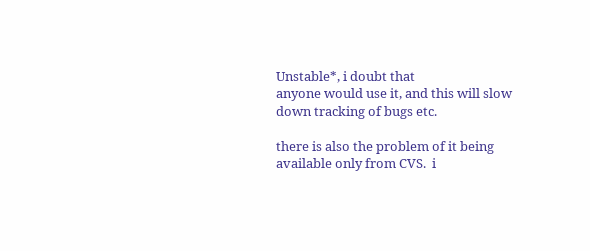Unstable*, i doubt that
anyone would use it, and this will slow down tracking of bugs etc.

there is also the problem of it being available only from CVS.  i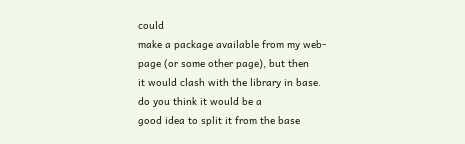could
make a package available from my web-page (or some other page), but then
it would clash with the library in base.  do you think it would be a
good idea to split it from the base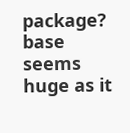package?   base seems huge as it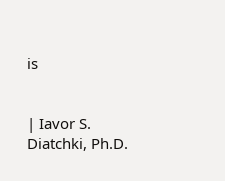is


| Iavor S. Diatchki, Ph.D.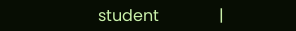student               |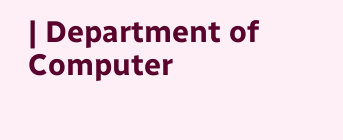| Department of Computer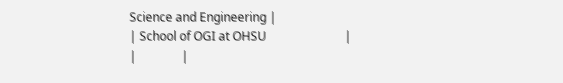Science and Engineering |
| School of OGI at OHSU                          |
|               |